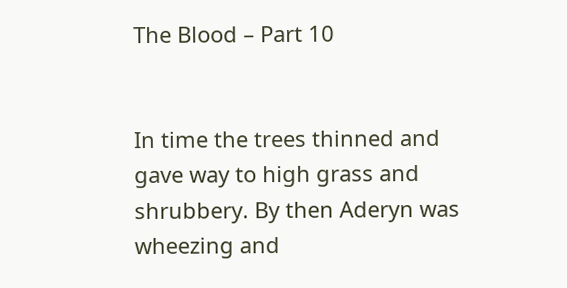The Blood – Part 10


In time the trees thinned and gave way to high grass and shrubbery. By then Aderyn was wheezing and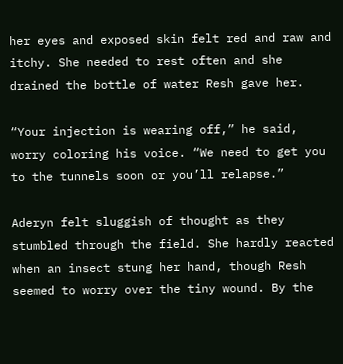her eyes and exposed skin felt red and raw and itchy. She needed to rest often and she drained the bottle of water Resh gave her.

“Your injection is wearing off,” he said, worry coloring his voice. “We need to get you to the tunnels soon or you’ll relapse.”

Aderyn felt sluggish of thought as they stumbled through the field. She hardly reacted when an insect stung her hand, though Resh seemed to worry over the tiny wound. By the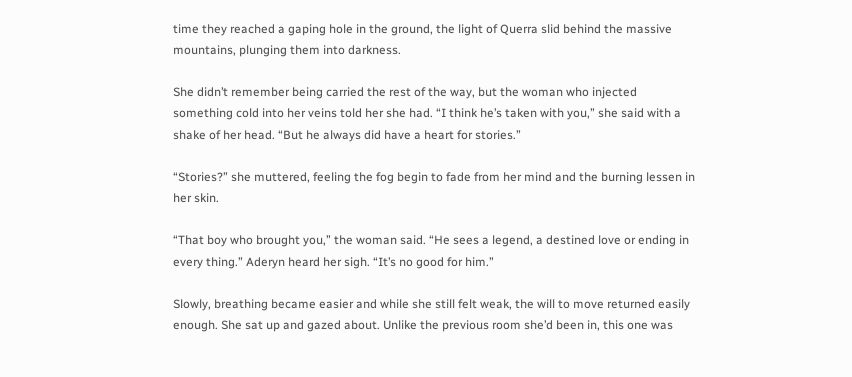time they reached a gaping hole in the ground, the light of Querra slid behind the massive mountains, plunging them into darkness.

She didn’t remember being carried the rest of the way, but the woman who injected something cold into her veins told her she had. “I think he’s taken with you,” she said with a shake of her head. “But he always did have a heart for stories.”

“Stories?” she muttered, feeling the fog begin to fade from her mind and the burning lessen in her skin.

“That boy who brought you,” the woman said. “He sees a legend, a destined love or ending in every thing.” Aderyn heard her sigh. “It’s no good for him.”

Slowly, breathing became easier and while she still felt weak, the will to move returned easily enough. She sat up and gazed about. Unlike the previous room she’d been in, this one was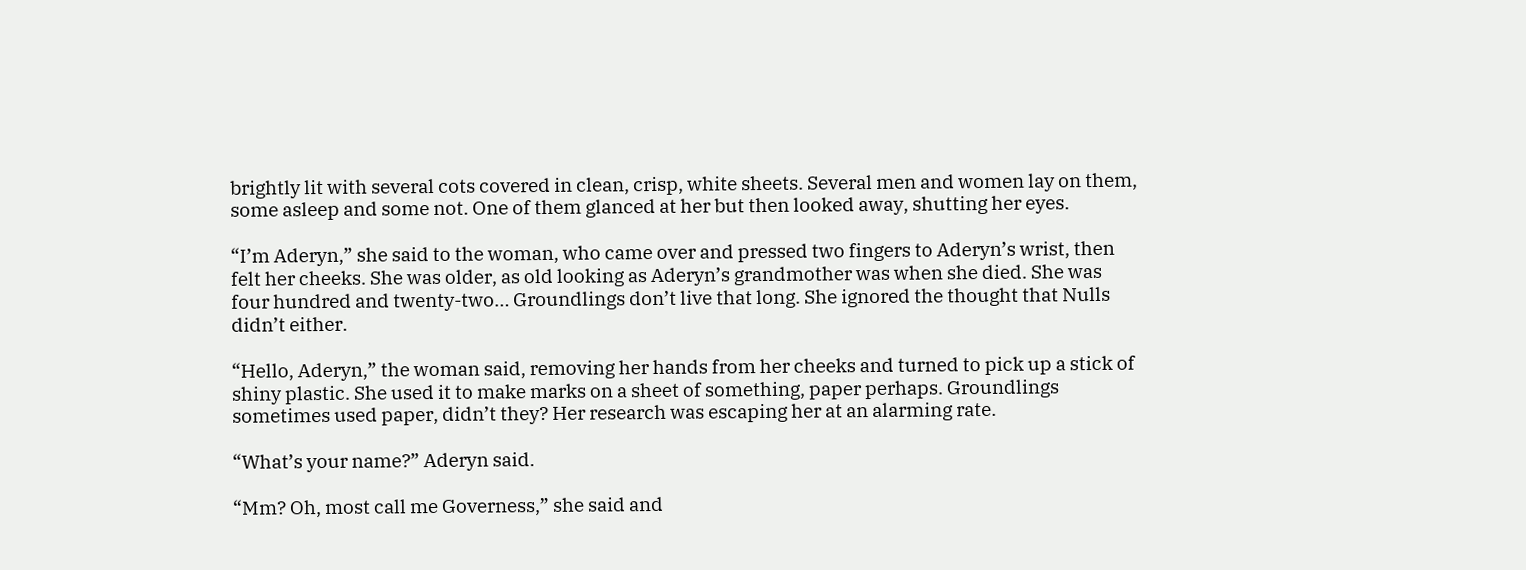brightly lit with several cots covered in clean, crisp, white sheets. Several men and women lay on them, some asleep and some not. One of them glanced at her but then looked away, shutting her eyes.

“I’m Aderyn,” she said to the woman, who came over and pressed two fingers to Aderyn’s wrist, then felt her cheeks. She was older, as old looking as Aderyn’s grandmother was when she died. She was four hundred and twenty-two… Groundlings don’t live that long. She ignored the thought that Nulls didn’t either.

“Hello, Aderyn,” the woman said, removing her hands from her cheeks and turned to pick up a stick of shiny plastic. She used it to make marks on a sheet of something, paper perhaps. Groundlings sometimes used paper, didn’t they? Her research was escaping her at an alarming rate.

“What’s your name?” Aderyn said.

“Mm? Oh, most call me Governess,” she said and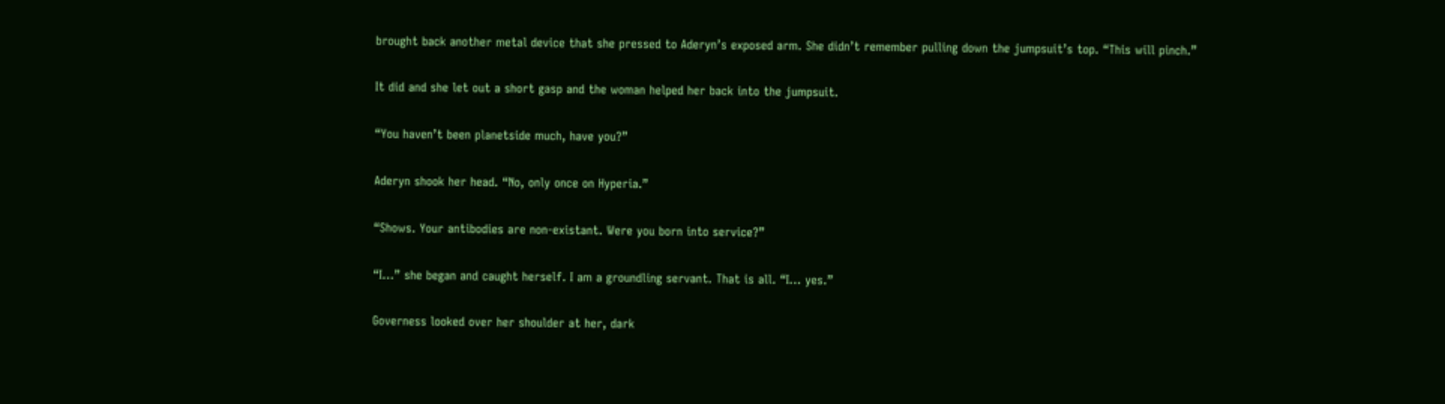brought back another metal device that she pressed to Aderyn’s exposed arm. She didn’t remember pulling down the jumpsuit’s top. “This will pinch.”

It did and she let out a short gasp and the woman helped her back into the jumpsuit.

“You haven’t been planetside much, have you?”

Aderyn shook her head. “No, only once on Hyperia.”

“Shows. Your antibodies are non-existant. Were you born into service?”

“I…” she began and caught herself. I am a groundling servant. That is all. “I… yes.”

Governess looked over her shoulder at her, dark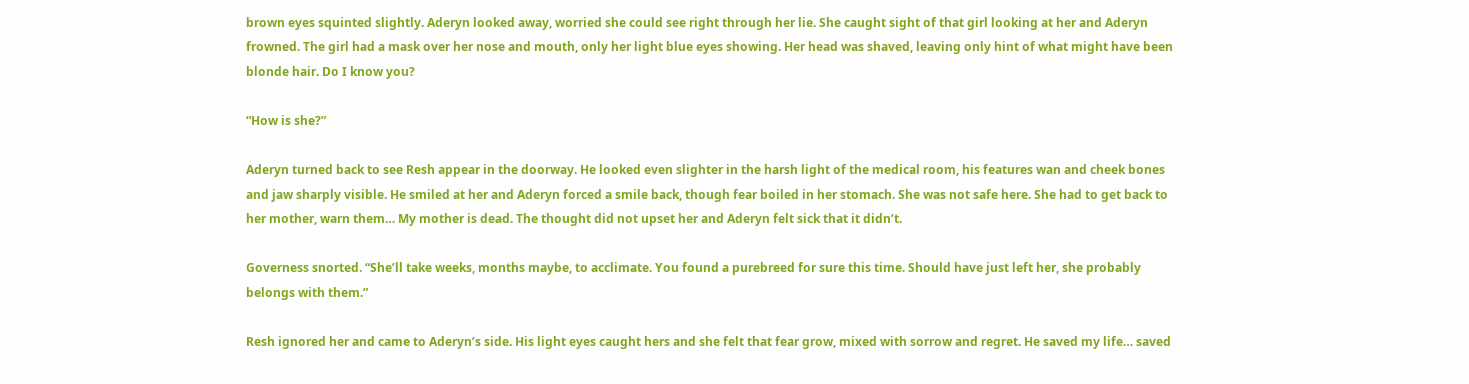brown eyes squinted slightly. Aderyn looked away, worried she could see right through her lie. She caught sight of that girl looking at her and Aderyn frowned. The girl had a mask over her nose and mouth, only her light blue eyes showing. Her head was shaved, leaving only hint of what might have been blonde hair. Do I know you?

“How is she?”

Aderyn turned back to see Resh appear in the doorway. He looked even slighter in the harsh light of the medical room, his features wan and cheek bones and jaw sharply visible. He smiled at her and Aderyn forced a smile back, though fear boiled in her stomach. She was not safe here. She had to get back to her mother, warn them… My mother is dead. The thought did not upset her and Aderyn felt sick that it didn’t.

Governess snorted. “She’ll take weeks, months maybe, to acclimate. You found a purebreed for sure this time. Should have just left her, she probably belongs with them.”

Resh ignored her and came to Aderyn’s side. His light eyes caught hers and she felt that fear grow, mixed with sorrow and regret. He saved my life… saved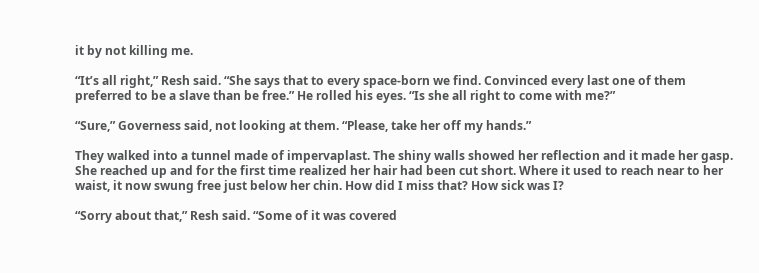it by not killing me.

“It’s all right,” Resh said. “She says that to every space-born we find. Convinced every last one of them preferred to be a slave than be free.” He rolled his eyes. “Is she all right to come with me?”

“Sure,” Governess said, not looking at them. “Please, take her off my hands.”

They walked into a tunnel made of impervaplast. The shiny walls showed her reflection and it made her gasp. She reached up and for the first time realized her hair had been cut short. Where it used to reach near to her waist, it now swung free just below her chin. How did I miss that? How sick was I?

“Sorry about that,” Resh said. “Some of it was covered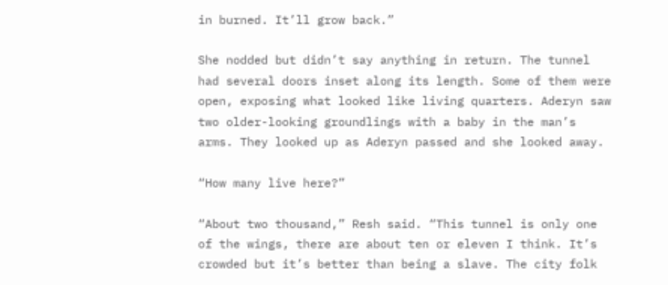in burned. It’ll grow back.”

She nodded but didn’t say anything in return. The tunnel had several doors inset along its length. Some of them were open, exposing what looked like living quarters. Aderyn saw two older-looking groundlings with a baby in the man’s arms. They looked up as Aderyn passed and she looked away.

“How many live here?”

“About two thousand,” Resh said. “This tunnel is only one of the wings, there are about ten or eleven I think. It’s crowded but it’s better than being a slave. The city folk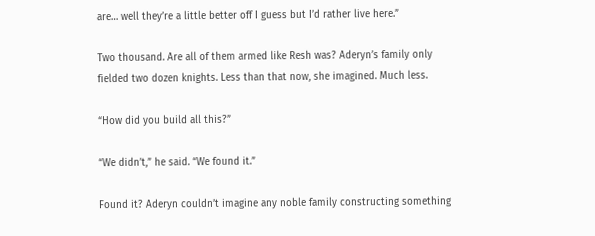are… well they’re a little better off I guess but I’d rather live here.”

Two thousand. Are all of them armed like Resh was? Aderyn’s family only fielded two dozen knights. Less than that now, she imagined. Much less.

“How did you build all this?”

“We didn’t,” he said. “We found it.”

Found it? Aderyn couldn’t imagine any noble family constructing something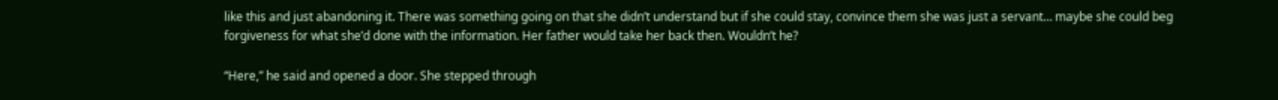like this and just abandoning it. There was something going on that she didn’t understand but if she could stay, convince them she was just a servant… maybe she could beg forgiveness for what she’d done with the information. Her father would take her back then. Wouldn’t he?

“Here,” he said and opened a door. She stepped through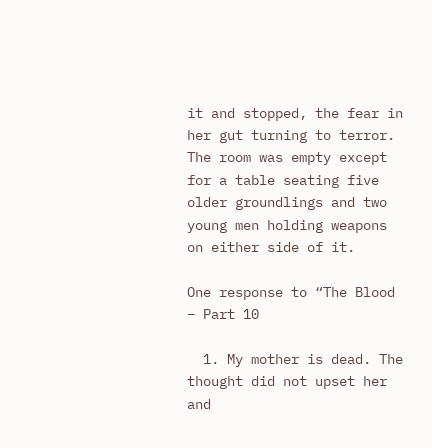it and stopped, the fear in her gut turning to terror. The room was empty except for a table seating five older groundlings and two young men holding weapons on either side of it.

One response to “The Blood – Part 10

  1. My mother is dead. The thought did not upset her and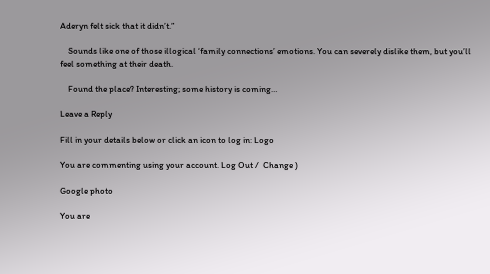Aderyn felt sick that it didn’t.”

    Sounds like one of those illogical ‘family connections’ emotions. You can severely dislike them, but you’ll feel something at their death.

    Found the place? Interesting; some history is coming…

Leave a Reply

Fill in your details below or click an icon to log in: Logo

You are commenting using your account. Log Out /  Change )

Google photo

You are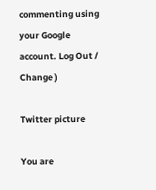commenting using your Google account. Log Out /  Change )

Twitter picture

You are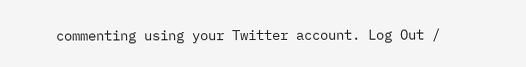commenting using your Twitter account. Log Out /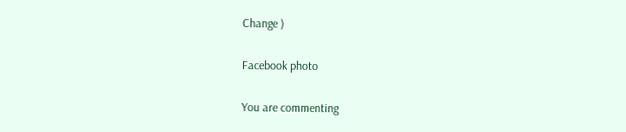Change )

Facebook photo

You are commenting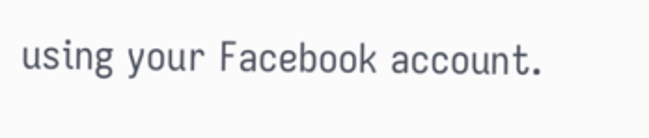using your Facebook account.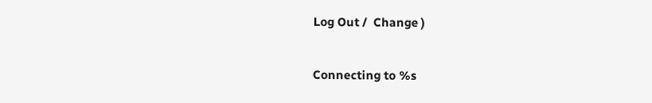Log Out /  Change )

Connecting to %s